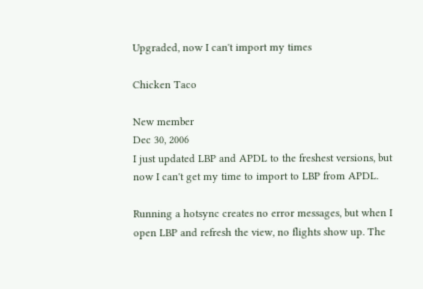Upgraded, now I can't import my times

Chicken Taco

New member
Dec 30, 2006
I just updated LBP and APDL to the freshest versions, but now I can't get my time to import to LBP from APDL.

Running a hotsync creates no error messages, but when I open LBP and refresh the view, no flights show up. The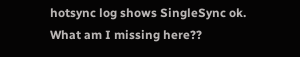hotsync log shows SingleSync ok. What am I missing here??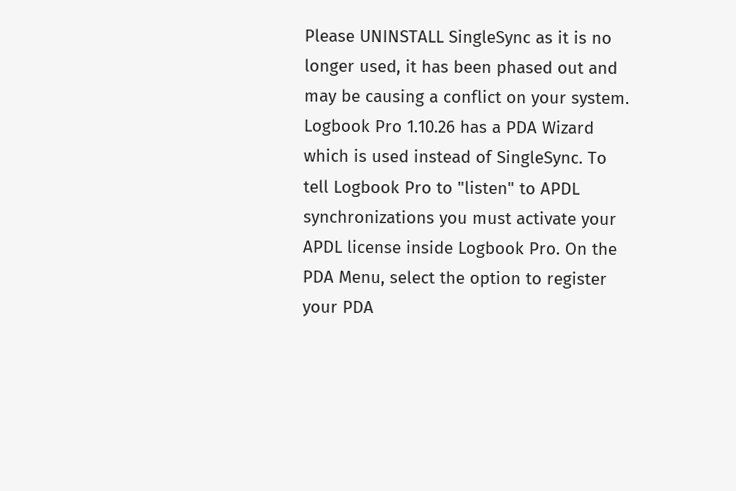Please UNINSTALL SingleSync as it is no longer used, it has been phased out and may be causing a conflict on your system. Logbook Pro 1.10.26 has a PDA Wizard which is used instead of SingleSync. To tell Logbook Pro to "listen" to APDL synchronizations you must activate your APDL license inside Logbook Pro. On the PDA Menu, select the option to register your PDA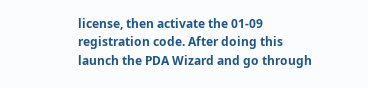license, then activate the 01-09 registration code. After doing this launch the PDA Wizard and go through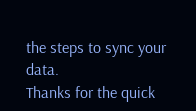the steps to sync your data.
Thanks for the quick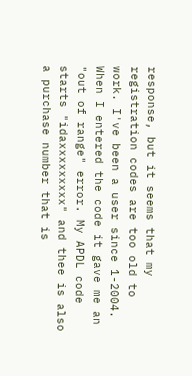response, but it seems that my registration codes are too old to work. I've been a user since 1-2004. When I entered the code it gave me an "out of range" error. My APDL code starts "idaxxxxxxxxx" and thee is also a purchase number that is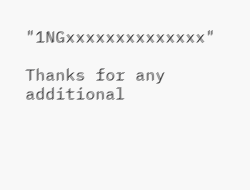"1NGxxxxxxxxxxxxxx"

Thanks for any additional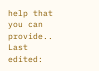help that you can provide..
Last edited: